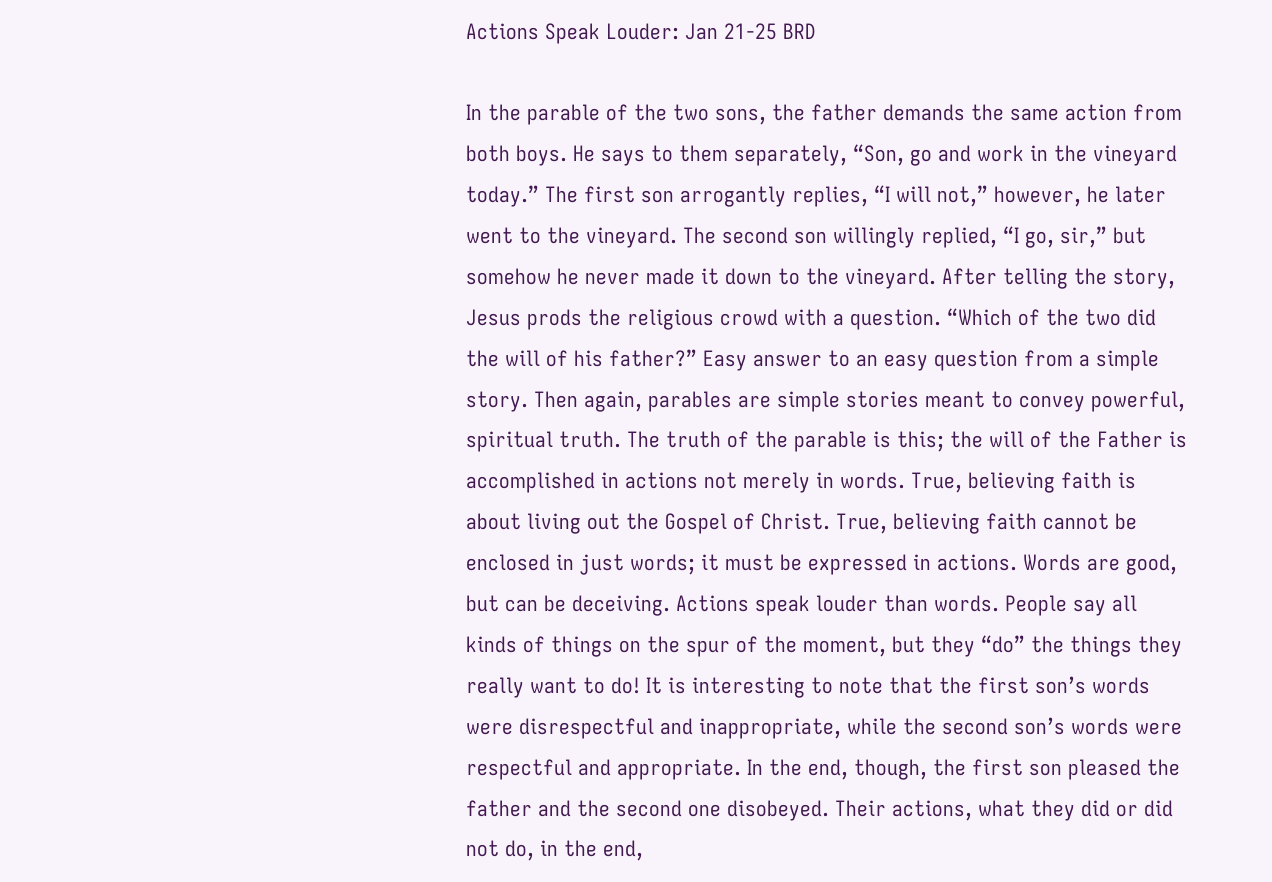Actions Speak Louder: Jan 21-25 BRD

In the parable of the two sons, the father demands the same action from both boys. He says to them separately, “Son, go and work in the vineyard today.” The first son arrogantly replies, “I will not,” however, he later went to the vineyard. The second son willingly replied, “I go, sir,” but somehow he never made it down to the vineyard. After telling the story, Jesus prods the religious crowd with a question. “Which of the two did the will of his father?” Easy answer to an easy question from a simple story. Then again, parables are simple stories meant to convey powerful, spiritual truth. The truth of the parable is this; the will of the Father is accomplished in actions not merely in words. True, believing faith is about living out the Gospel of Christ. True, believing faith cannot be enclosed in just words; it must be expressed in actions. Words are good, but can be deceiving. Actions speak louder than words. People say all kinds of things on the spur of the moment, but they “do” the things they really want to do! It is interesting to note that the first son’s words were disrespectful and inappropriate, while the second son’s words were respectful and appropriate. In the end, though, the first son pleased the father and the second one disobeyed. Their actions, what they did or did not do, in the end,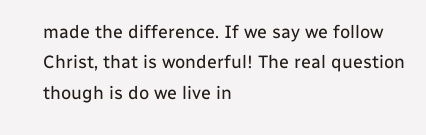made the difference. If we say we follow Christ, that is wonderful! The real question though is do we live in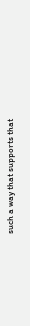such a way that supports that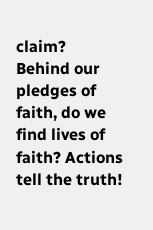claim? Behind our pledges of faith, do we find lives of faith? Actions tell the truth!